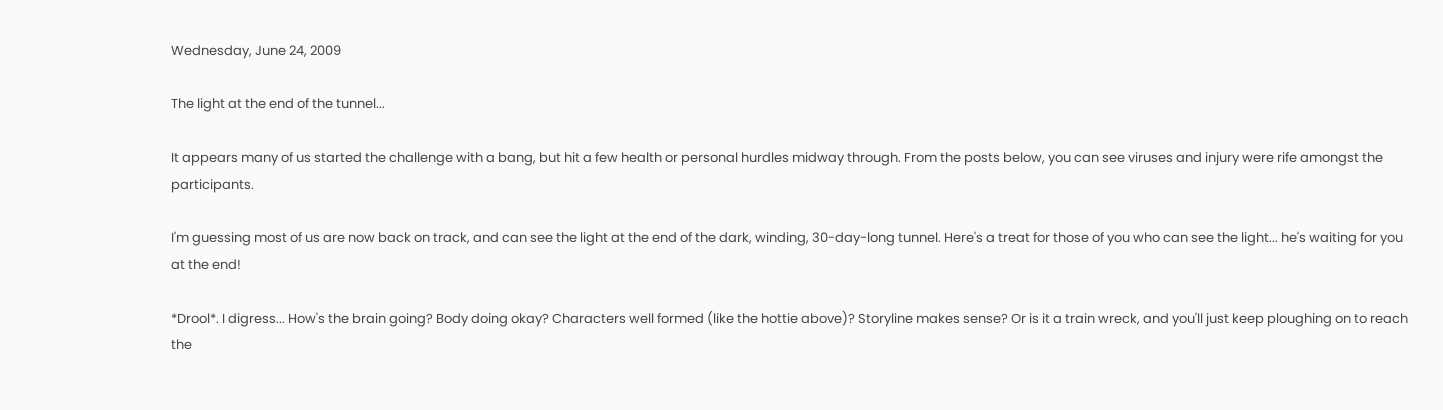Wednesday, June 24, 2009

The light at the end of the tunnel...

It appears many of us started the challenge with a bang, but hit a few health or personal hurdles midway through. From the posts below, you can see viruses and injury were rife amongst the participants.

I'm guessing most of us are now back on track, and can see the light at the end of the dark, winding, 30-day-long tunnel. Here's a treat for those of you who can see the light... he's waiting for you at the end!

*Drool*. I digress... How's the brain going? Body doing okay? Characters well formed (like the hottie above)? Storyline makes sense? Or is it a train wreck, and you'll just keep ploughing on to reach the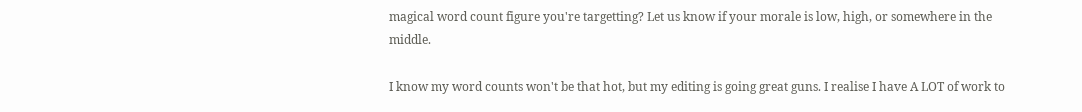magical word count figure you're targetting? Let us know if your morale is low, high, or somewhere in the middle.

I know my word counts won't be that hot, but my editing is going great guns. I realise I have A LOT of work to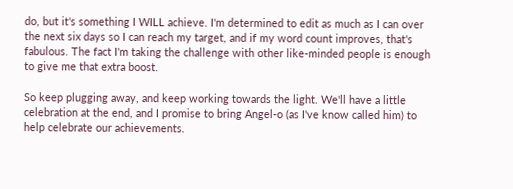do, but it's something I WILL achieve. I'm determined to edit as much as I can over the next six days so I can reach my target, and if my word count improves, that's fabulous. The fact I'm taking the challenge with other like-minded people is enough to give me that extra boost.

So keep plugging away, and keep working towards the light. We'll have a little celebration at the end, and I promise to bring Angel-o (as I've know called him) to help celebrate our achievements.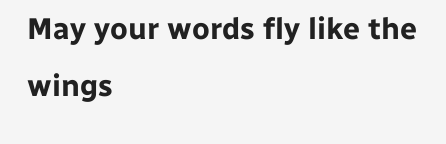May your words fly like the wings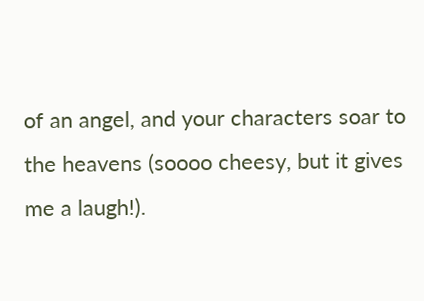of an angel, and your characters soar to the heavens (soooo cheesy, but it gives me a laugh!).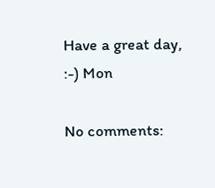Have a great day,
:-) Mon

No comments: